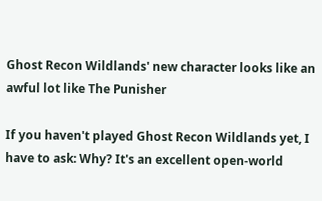Ghost Recon Wildlands' new character looks like an awful lot like The Punisher

If you haven't played Ghost Recon Wildlands yet, I have to ask: Why? It's an excellent open-world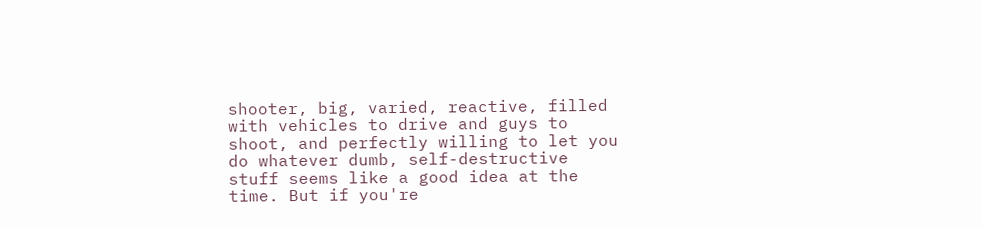shooter, big, varied, reactive, filled with vehicles to drive and guys to shoot, and perfectly willing to let you do whatever dumb, self-destructive stuff seems like a good idea at the time. But if you're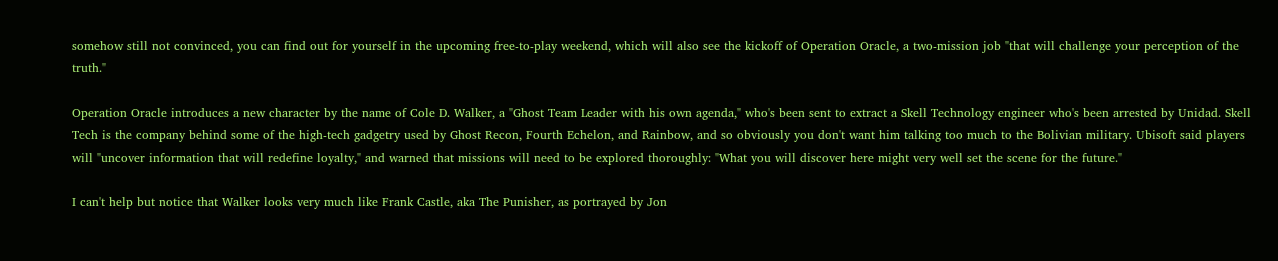somehow still not convinced, you can find out for yourself in the upcoming free-to-play weekend, which will also see the kickoff of Operation Oracle, a two-mission job "that will challenge your perception of the truth."

Operation Oracle introduces a new character by the name of Cole D. Walker, a "Ghost Team Leader with his own agenda," who's been sent to extract a Skell Technology engineer who's been arrested by Unidad. Skell Tech is the company behind some of the high-tech gadgetry used by Ghost Recon, Fourth Echelon, and Rainbow, and so obviously you don't want him talking too much to the Bolivian military. Ubisoft said players will "uncover information that will redefine loyalty," and warned that missions will need to be explored thoroughly: "What you will discover here might very well set the scene for the future."

I can't help but notice that Walker looks very much like Frank Castle, aka The Punisher, as portrayed by Jon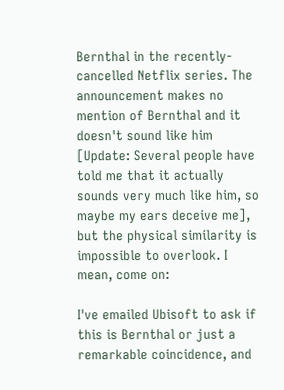Bernthal in the recently-cancelled Netflix series. The announcement makes no mention of Bernthal and it doesn't sound like him [Update: Several people have told me that it actually sounds very much like him, so maybe my ears deceive me], but the physical similarity is impossible to overlook. I mean, come on:

I've emailed Ubisoft to ask if this is Bernthal or just a remarkable coincidence, and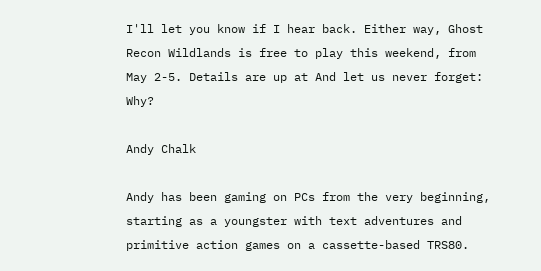I'll let you know if I hear back. Either way, Ghost Recon Wildlands is free to play this weekend, from May 2-5. Details are up at And let us never forget: Why?

Andy Chalk

Andy has been gaming on PCs from the very beginning, starting as a youngster with text adventures and primitive action games on a cassette-based TRS80.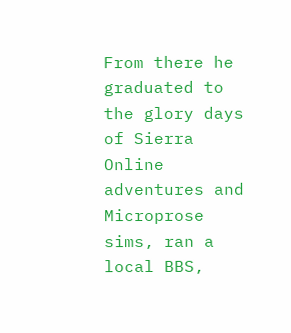From there he graduated to the glory days of Sierra Online adventures and Microprose sims, ran a local BBS,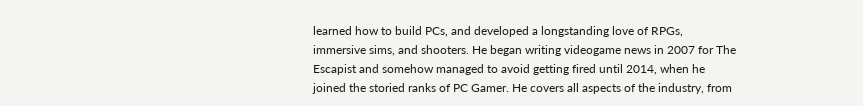learned how to build PCs, and developed a longstanding love of RPGs, immersive sims, and shooters. He began writing videogame news in 2007 for The Escapist and somehow managed to avoid getting fired until 2014, when he joined the storied ranks of PC Gamer. He covers all aspects of the industry, from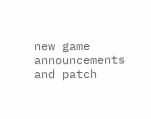new game announcements and patch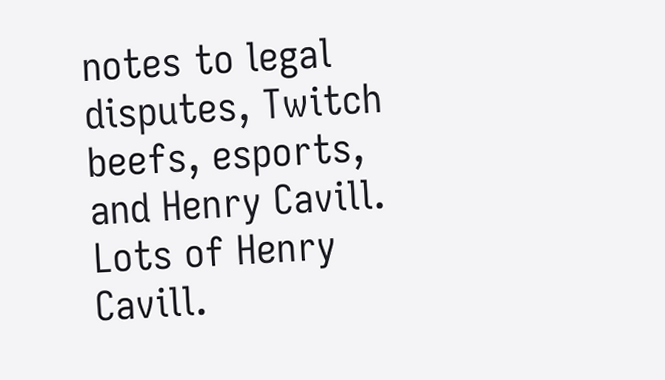notes to legal disputes, Twitch beefs, esports, and Henry Cavill. Lots of Henry Cavill.